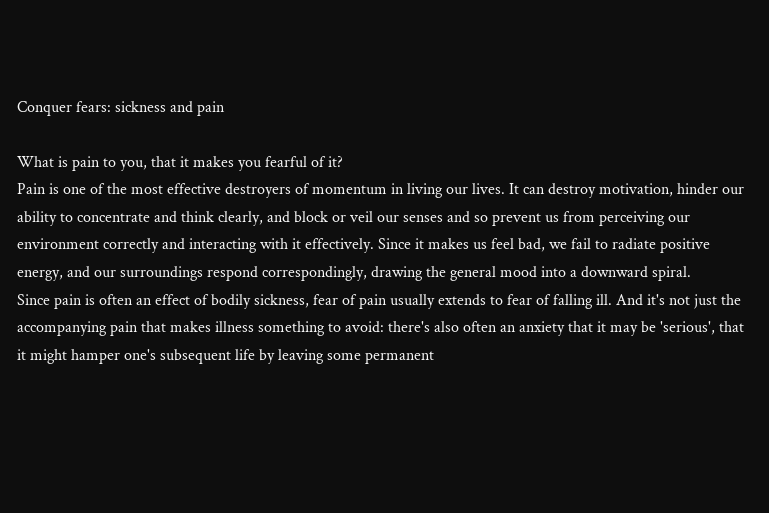Conquer fears: sickness and pain

What is pain to you, that it makes you fearful of it?
Pain is one of the most effective destroyers of momentum in living our lives. It can destroy motivation, hinder our ability to concentrate and think clearly, and block or veil our senses and so prevent us from perceiving our environment correctly and interacting with it effectively. Since it makes us feel bad, we fail to radiate positive energy, and our surroundings respond correspondingly, drawing the general mood into a downward spiral.
Since pain is often an effect of bodily sickness, fear of pain usually extends to fear of falling ill. And it's not just the accompanying pain that makes illness something to avoid: there's also often an anxiety that it may be 'serious', that it might hamper one's subsequent life by leaving some permanent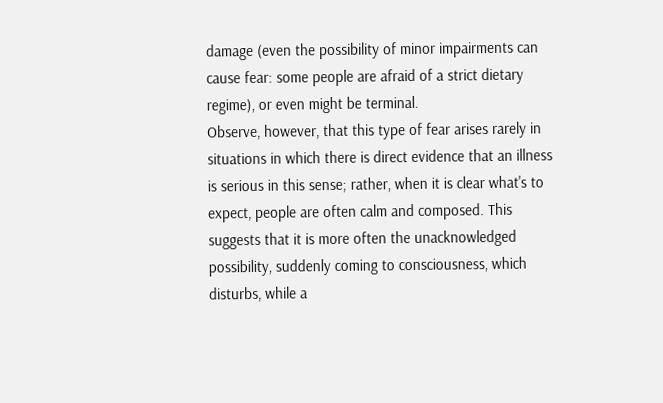damage (even the possibility of minor impairments can cause fear: some people are afraid of a strict dietary regime), or even might be terminal.
Observe, however, that this type of fear arises rarely in situations in which there is direct evidence that an illness is serious in this sense; rather, when it is clear what's to expect, people are often calm and composed. This suggests that it is more often the unacknowledged possibility, suddenly coming to consciousness, which disturbs, while a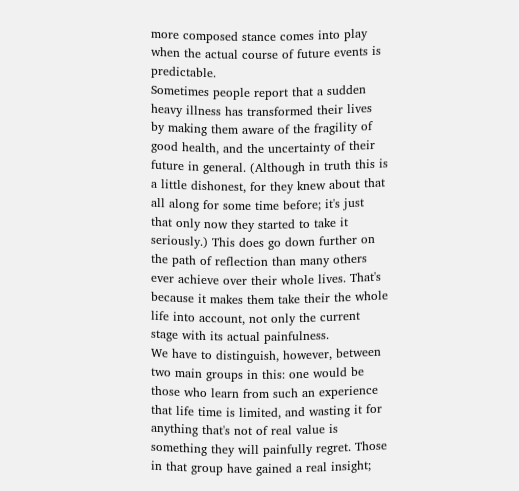more composed stance comes into play when the actual course of future events is predictable.
Sometimes people report that a sudden heavy illness has transformed their lives by making them aware of the fragility of good health, and the uncertainty of their future in general. (Although in truth this is a little dishonest, for they knew about that all along for some time before; it's just that only now they started to take it seriously.) This does go down further on the path of reflection than many others ever achieve over their whole lives. That's because it makes them take their the whole life into account, not only the current stage with its actual painfulness.
We have to distinguish, however, between two main groups in this: one would be those who learn from such an experience that life time is limited, and wasting it for anything that's not of real value is something they will painfully regret. Those in that group have gained a real insight;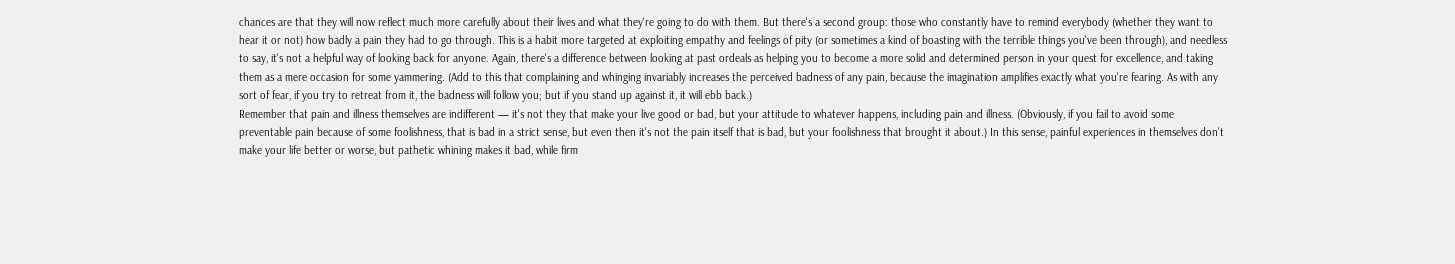chances are that they will now reflect much more carefully about their lives and what they're going to do with them. But there's a second group: those who constantly have to remind everybody (whether they want to hear it or not) how badly a pain they had to go through. This is a habit more targeted at exploiting empathy and feelings of pity (or sometimes a kind of boasting with the terrible things you've been through), and needless to say, it's not a helpful way of looking back for anyone. Again, there's a difference between looking at past ordeals as helping you to become a more solid and determined person in your quest for excellence, and taking them as a mere occasion for some yammering. (Add to this that complaining and whinging invariably increases the perceived badness of any pain, because the imagination amplifies exactly what you're fearing. As with any sort of fear, if you try to retreat from it, the badness will follow you; but if you stand up against it, it will ebb back.)
Remember that pain and illness themselves are indifferent — it's not they that make your live good or bad, but your attitude to whatever happens, including pain and illness. (Obviously, if you fail to avoid some preventable pain because of some foolishness, that is bad in a strict sense, but even then it's not the pain itself that is bad, but your foolishness that brought it about.) In this sense, painful experiences in themselves don't make your life better or worse, but pathetic whining makes it bad, while firm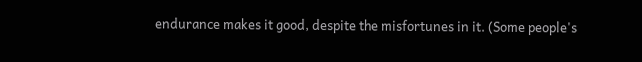endurance makes it good, despite the misfortunes in it. (Some people's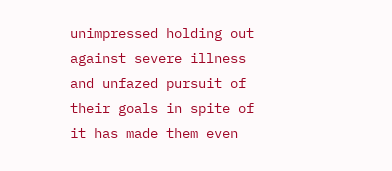unimpressed holding out against severe illness and unfazed pursuit of their goals in spite of it has made them even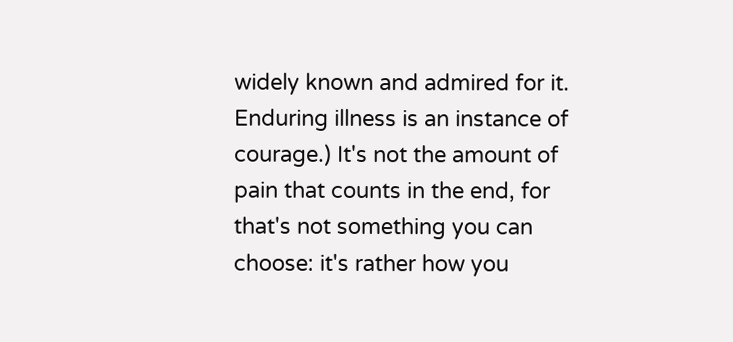widely known and admired for it. Enduring illness is an instance of courage.) It's not the amount of pain that counts in the end, for that's not something you can choose: it's rather how you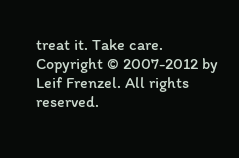treat it. Take care.
Copyright © 2007-2012 by Leif Frenzel. All rights reserved.